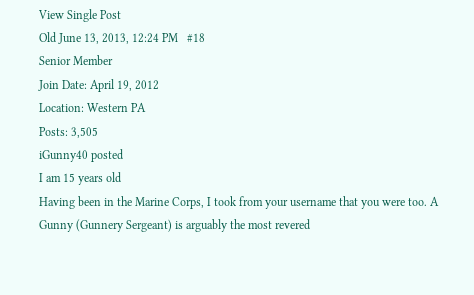View Single Post
Old June 13, 2013, 12:24 PM   #18
Senior Member
Join Date: April 19, 2012
Location: Western PA
Posts: 3,505
iGunny40 posted
I am 15 years old
Having been in the Marine Corps, I took from your username that you were too. A Gunny (Gunnery Sergeant) is arguably the most revered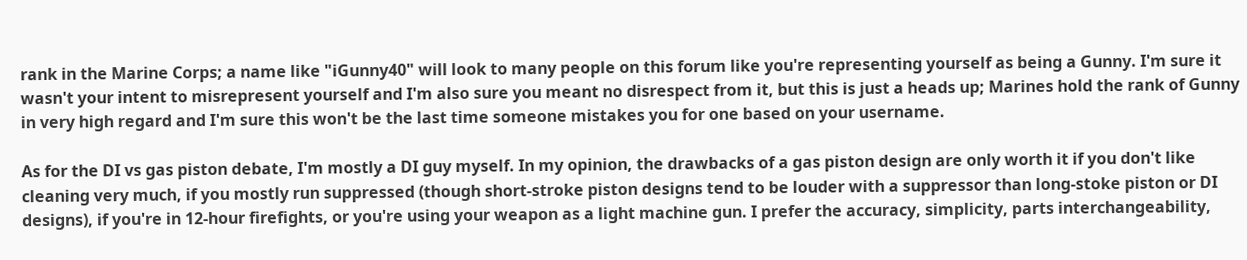rank in the Marine Corps; a name like "iGunny40" will look to many people on this forum like you're representing yourself as being a Gunny. I'm sure it wasn't your intent to misrepresent yourself and I'm also sure you meant no disrespect from it, but this is just a heads up; Marines hold the rank of Gunny in very high regard and I'm sure this won't be the last time someone mistakes you for one based on your username.

As for the DI vs gas piston debate, I'm mostly a DI guy myself. In my opinion, the drawbacks of a gas piston design are only worth it if you don't like cleaning very much, if you mostly run suppressed (though short-stroke piston designs tend to be louder with a suppressor than long-stoke piston or DI designs), if you're in 12-hour firefights, or you're using your weapon as a light machine gun. I prefer the accuracy, simplicity, parts interchangeability,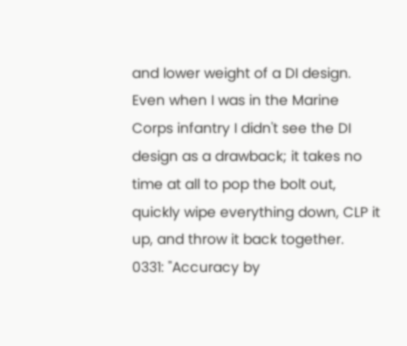and lower weight of a DI design. Even when I was in the Marine Corps infantry I didn't see the DI design as a drawback; it takes no time at all to pop the bolt out, quickly wipe everything down, CLP it up, and throw it back together.
0331: "Accuracy by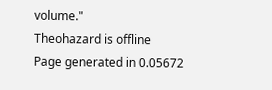volume."
Theohazard is offline
Page generated in 0.05672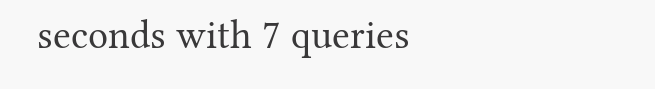seconds with 7 queries